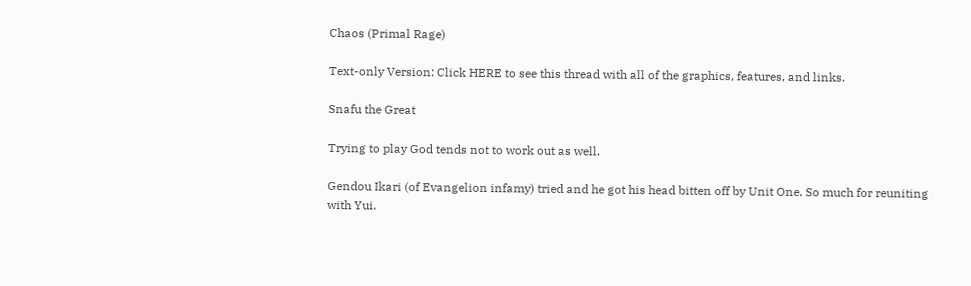Chaos (Primal Rage)

Text-only Version: Click HERE to see this thread with all of the graphics, features, and links.

Snafu the Great

Trying to play God tends not to work out as well.

Gendou Ikari (of Evangelion infamy) tried and he got his head bitten off by Unit One. So much for reuniting with Yui.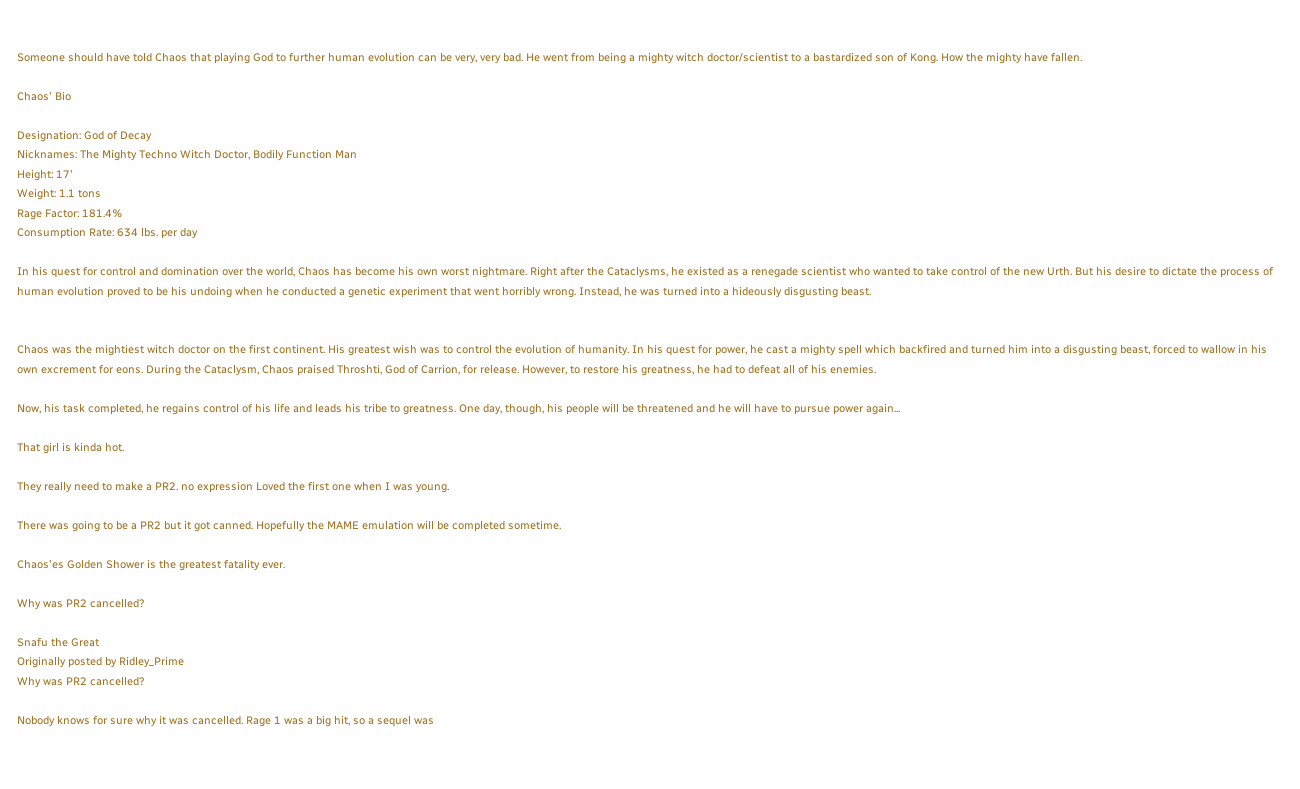Someone should have told Chaos that playing God to further human evolution can be very, very bad. He went from being a mighty witch doctor/scientist to a bastardized son of Kong. How the mighty have fallen.

Chaos' Bio

Designation: God of Decay
Nicknames: The Mighty Techno Witch Doctor, Bodily Function Man
Height: 17'
Weight: 1.1 tons
Rage Factor: 181.4%
Consumption Rate: 634 lbs. per day

In his quest for control and domination over the world, Chaos has become his own worst nightmare. Right after the Cataclysms, he existed as a renegade scientist who wanted to take control of the new Urth. But his desire to dictate the process of human evolution proved to be his undoing when he conducted a genetic experiment that went horribly wrong. Instead, he was turned into a hideously disgusting beast.


Chaos was the mightiest witch doctor on the first continent. His greatest wish was to control the evolution of humanity. In his quest for power, he cast a mighty spell which backfired and turned him into a disgusting beast, forced to wallow in his own excrement for eons. During the Cataclysm, Chaos praised Throshti, God of Carrion, for release. However, to restore his greatness, he had to defeat all of his enemies.

Now, his task completed, he regains control of his life and leads his tribe to greatness. One day, though, his people will be threatened and he will have to pursue power again...

That girl is kinda hot.

They really need to make a PR2. no expression Loved the first one when I was young.

There was going to be a PR2 but it got canned. Hopefully the MAME emulation will be completed sometime.

Chaos'es Golden Shower is the greatest fatality ever.

Why was PR2 cancelled?

Snafu the Great
Originally posted by Ridley_Prime
Why was PR2 cancelled?

Nobody knows for sure why it was cancelled. Rage 1 was a big hit, so a sequel was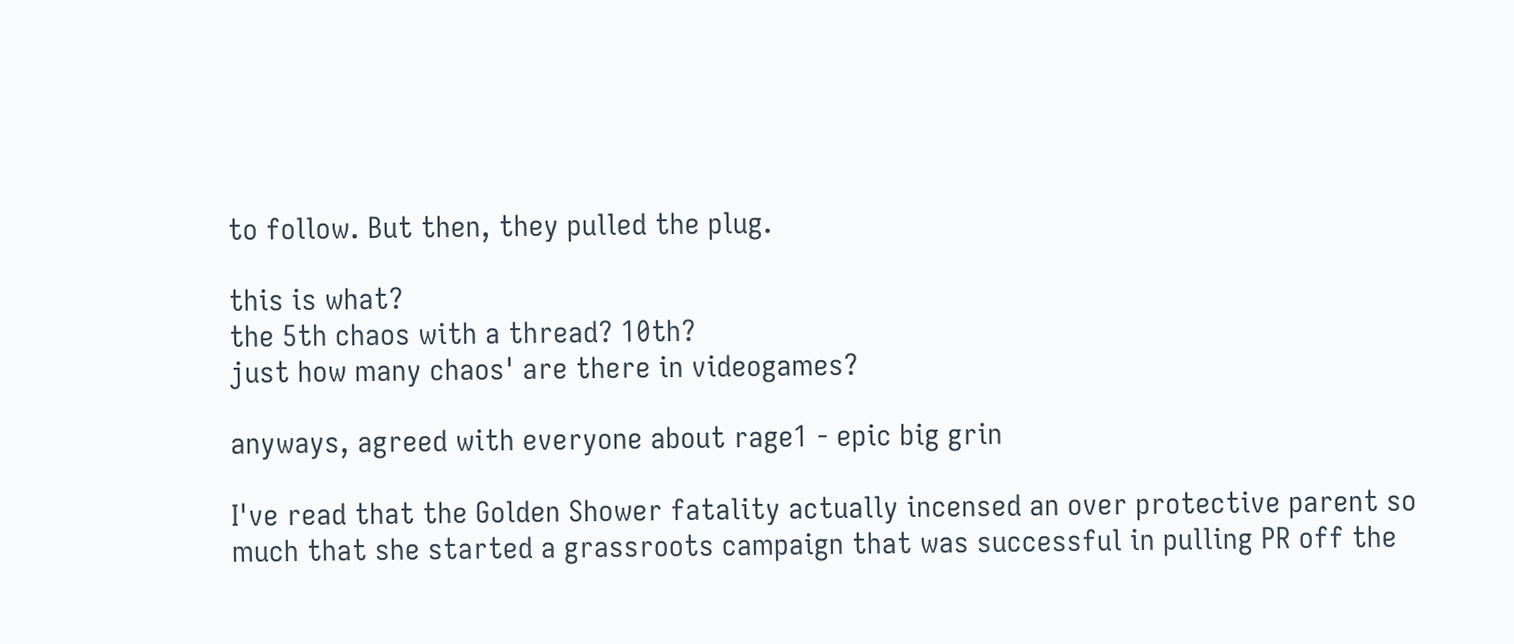to follow. But then, they pulled the plug.

this is what?
the 5th chaos with a thread? 10th?
just how many chaos' are there in videogames?

anyways, agreed with everyone about rage1 - epic big grin

I've read that the Golden Shower fatality actually incensed an over protective parent so much that she started a grassroots campaign that was successful in pulling PR off the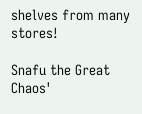shelves from many stores!

Snafu the Great
Chaos'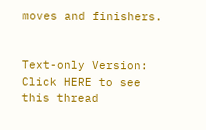moves and finishers.


Text-only Version: Click HERE to see this thread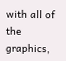with all of the graphics,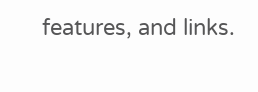features, and links.